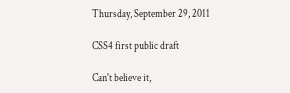Thursday, September 29, 2011

CSS4 first public draft

Can't believe it,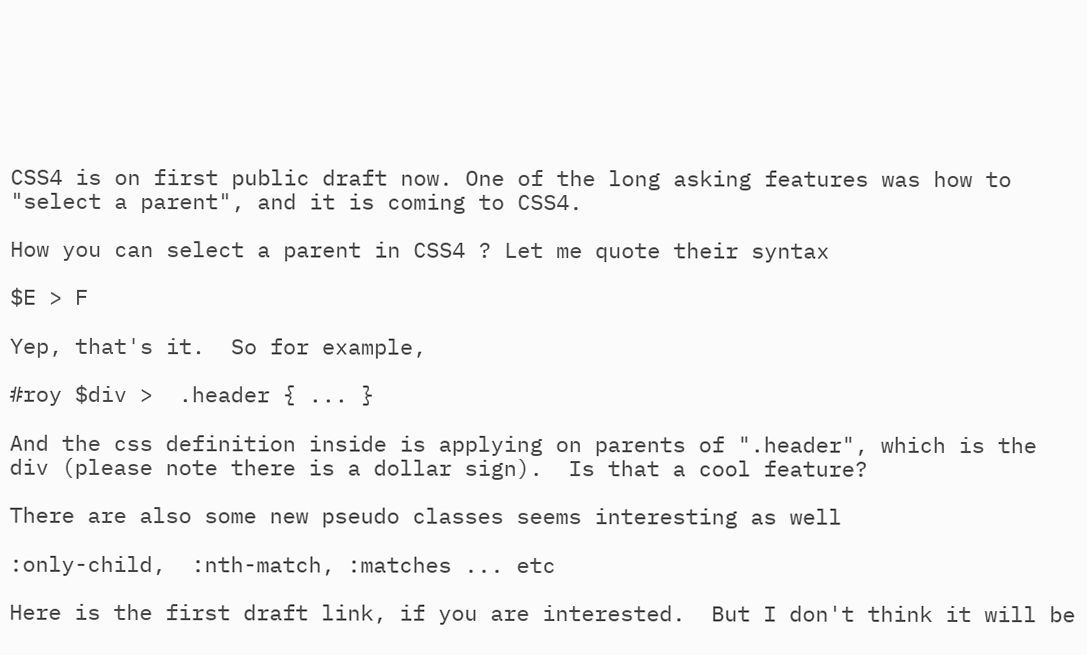CSS4 is on first public draft now. One of the long asking features was how to "select a parent", and it is coming to CSS4.

How you can select a parent in CSS4 ? Let me quote their syntax

$E > F

Yep, that's it.  So for example,

#roy $div >  .header { ... }

And the css definition inside is applying on parents of ".header", which is the div (please note there is a dollar sign).  Is that a cool feature?

There are also some new pseudo classes seems interesting as well

:only-child,  :nth-match, :matches ... etc

Here is the first draft link, if you are interested.  But I don't think it will be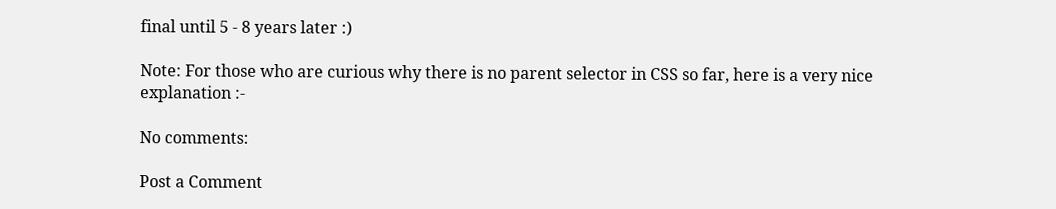final until 5 - 8 years later :)

Note: For those who are curious why there is no parent selector in CSS so far, here is a very nice explanation :-

No comments:

Post a Comment